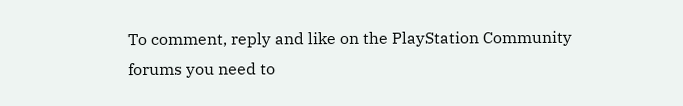To comment, reply and like on the PlayStation Community forums you need to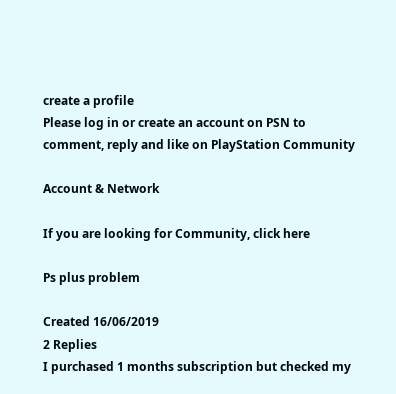create a profile
Please log in or create an account on PSN to comment, reply and like on PlayStation Community

Account & Network

If you are looking for Community, click here

Ps plus problem

Created 16/06/2019
2 Replies
I purchased 1 months subscription but checked my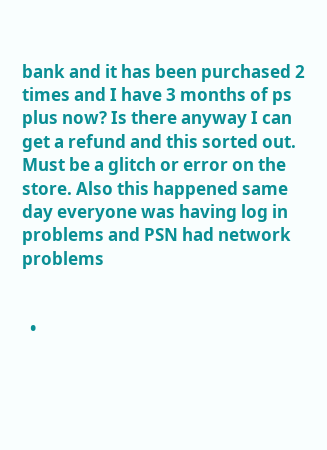bank and it has been purchased 2 times and I have 3 months of ps plus now? Is there anyway I can get a refund and this sorted out. Must be a glitch or error on the store. Also this happened same day everyone was having log in problems and PSN had network problems


  •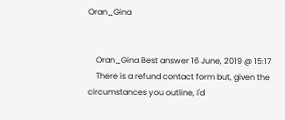Oran_Gina


    Oran_Gina Best answer 16 June, 2019 @ 15:17
    There is a refund contact form but, given the circumstances you outline, I'd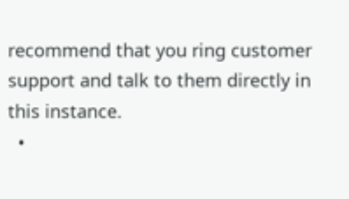recommend that you ring customer support and talk to them directly in this instance.
  •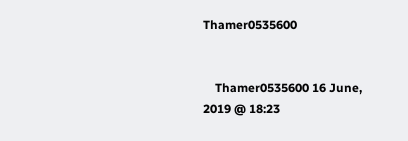Thamer0535600


    Thamer0535600 16 June, 2019 @ 18:23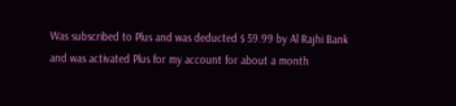Was subscribed to Plus and was deducted $ 59.99 by Al Rajhi Bank and was activated Plus for my account for about a month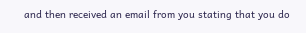and then received an email from you stating that you do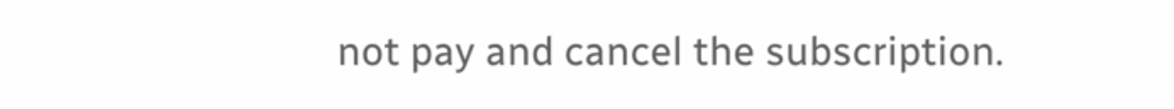not pay and cancel the subscription.